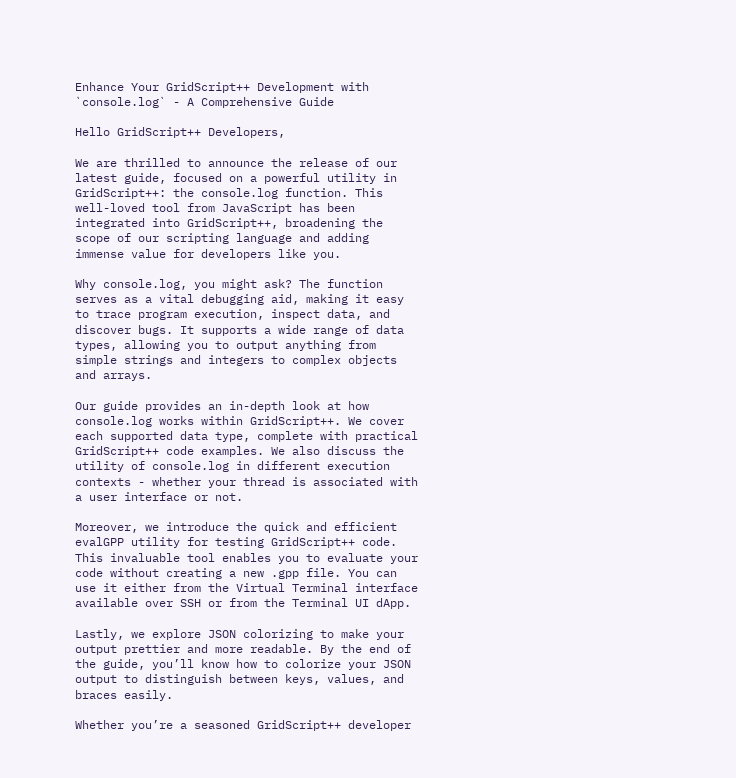Enhance Your GridScript++ Development with `console.log` - A Comprehensive Guide

Hello GridScript++ Developers,

We are thrilled to announce the release of our latest guide, focused on a powerful utility in GridScript++: the console.log function. This well-loved tool from JavaScript has been integrated into GridScript++, broadening the scope of our scripting language and adding immense value for developers like you.

Why console.log, you might ask? The function serves as a vital debugging aid, making it easy to trace program execution, inspect data, and discover bugs. It supports a wide range of data types, allowing you to output anything from simple strings and integers to complex objects and arrays.

Our guide provides an in-depth look at how console.log works within GridScript++. We cover each supported data type, complete with practical GridScript++ code examples. We also discuss the utility of console.log in different execution contexts - whether your thread is associated with a user interface or not.

Moreover, we introduce the quick and efficient evalGPP utility for testing GridScript++ code. This invaluable tool enables you to evaluate your code without creating a new .gpp file. You can use it either from the Virtual Terminal interface available over SSH or from the Terminal UI dApp.

Lastly, we explore JSON colorizing to make your output prettier and more readable. By the end of the guide, you’ll know how to colorize your JSON output to distinguish between keys, values, and braces easily.

Whether you’re a seasoned GridScript++ developer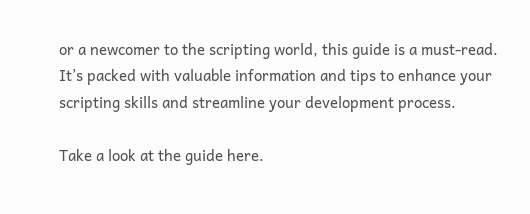or a newcomer to the scripting world, this guide is a must-read. It’s packed with valuable information and tips to enhance your scripting skills and streamline your development process.

Take a look at the guide here.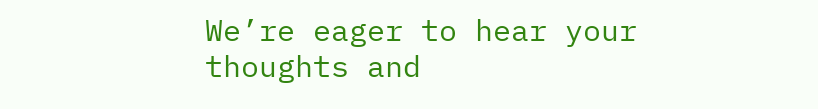We’re eager to hear your thoughts and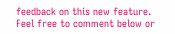feedback on this new feature. Feel free to comment below or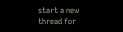start a new thread for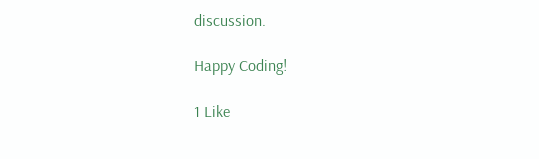discussion.

Happy Coding!

1 Like